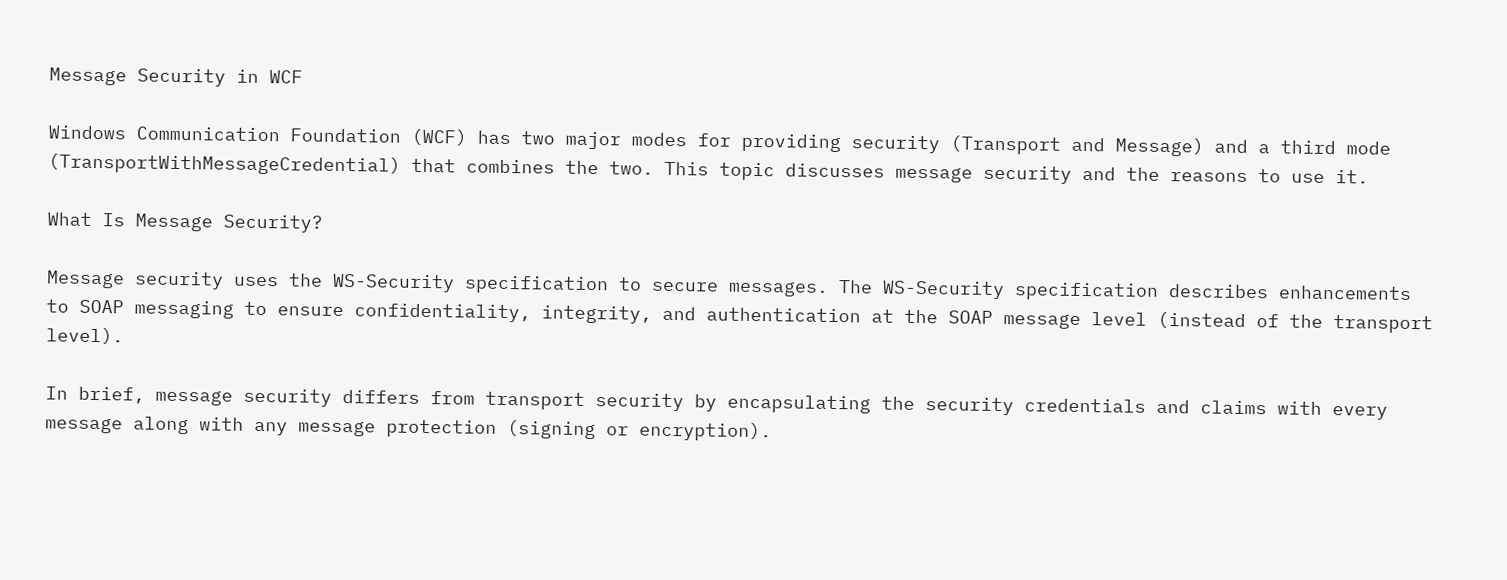Message Security in WCF

Windows Communication Foundation (WCF) has two major modes for providing security (Transport and Message) and a third mode (TransportWithMessageCredential) that combines the two. This topic discusses message security and the reasons to use it.

What Is Message Security?

Message security uses the WS-Security specification to secure messages. The WS-Security specification describes enhancements to SOAP messaging to ensure confidentiality, integrity, and authentication at the SOAP message level (instead of the transport level).

In brief, message security differs from transport security by encapsulating the security credentials and claims with every message along with any message protection (signing or encryption).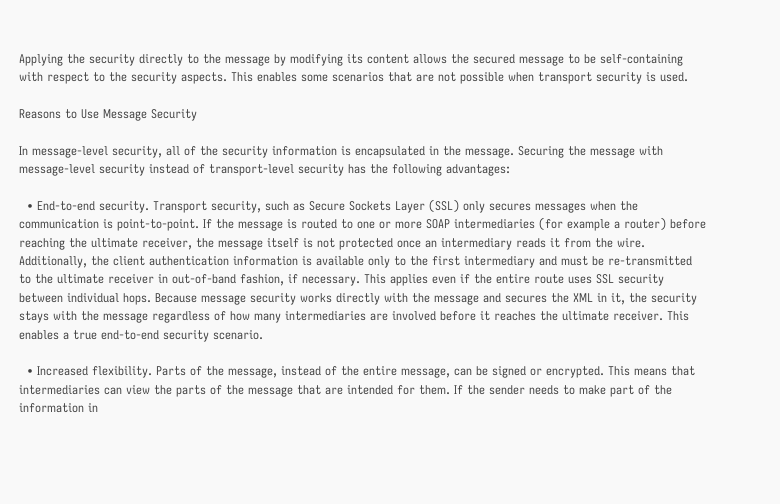Applying the security directly to the message by modifying its content allows the secured message to be self-containing with respect to the security aspects. This enables some scenarios that are not possible when transport security is used.

Reasons to Use Message Security

In message-level security, all of the security information is encapsulated in the message. Securing the message with message-level security instead of transport-level security has the following advantages:

  • End-to-end security. Transport security, such as Secure Sockets Layer (SSL) only secures messages when the communication is point-to-point. If the message is routed to one or more SOAP intermediaries (for example a router) before reaching the ultimate receiver, the message itself is not protected once an intermediary reads it from the wire. Additionally, the client authentication information is available only to the first intermediary and must be re-transmitted to the ultimate receiver in out-of-band fashion, if necessary. This applies even if the entire route uses SSL security between individual hops. Because message security works directly with the message and secures the XML in it, the security stays with the message regardless of how many intermediaries are involved before it reaches the ultimate receiver. This enables a true end-to-end security scenario.

  • Increased flexibility. Parts of the message, instead of the entire message, can be signed or encrypted. This means that intermediaries can view the parts of the message that are intended for them. If the sender needs to make part of the information in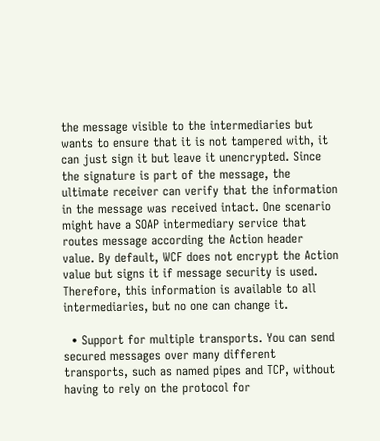the message visible to the intermediaries but wants to ensure that it is not tampered with, it can just sign it but leave it unencrypted. Since the signature is part of the message, the ultimate receiver can verify that the information in the message was received intact. One scenario might have a SOAP intermediary service that routes message according the Action header value. By default, WCF does not encrypt the Action value but signs it if message security is used. Therefore, this information is available to all intermediaries, but no one can change it.

  • Support for multiple transports. You can send secured messages over many different transports, such as named pipes and TCP, without having to rely on the protocol for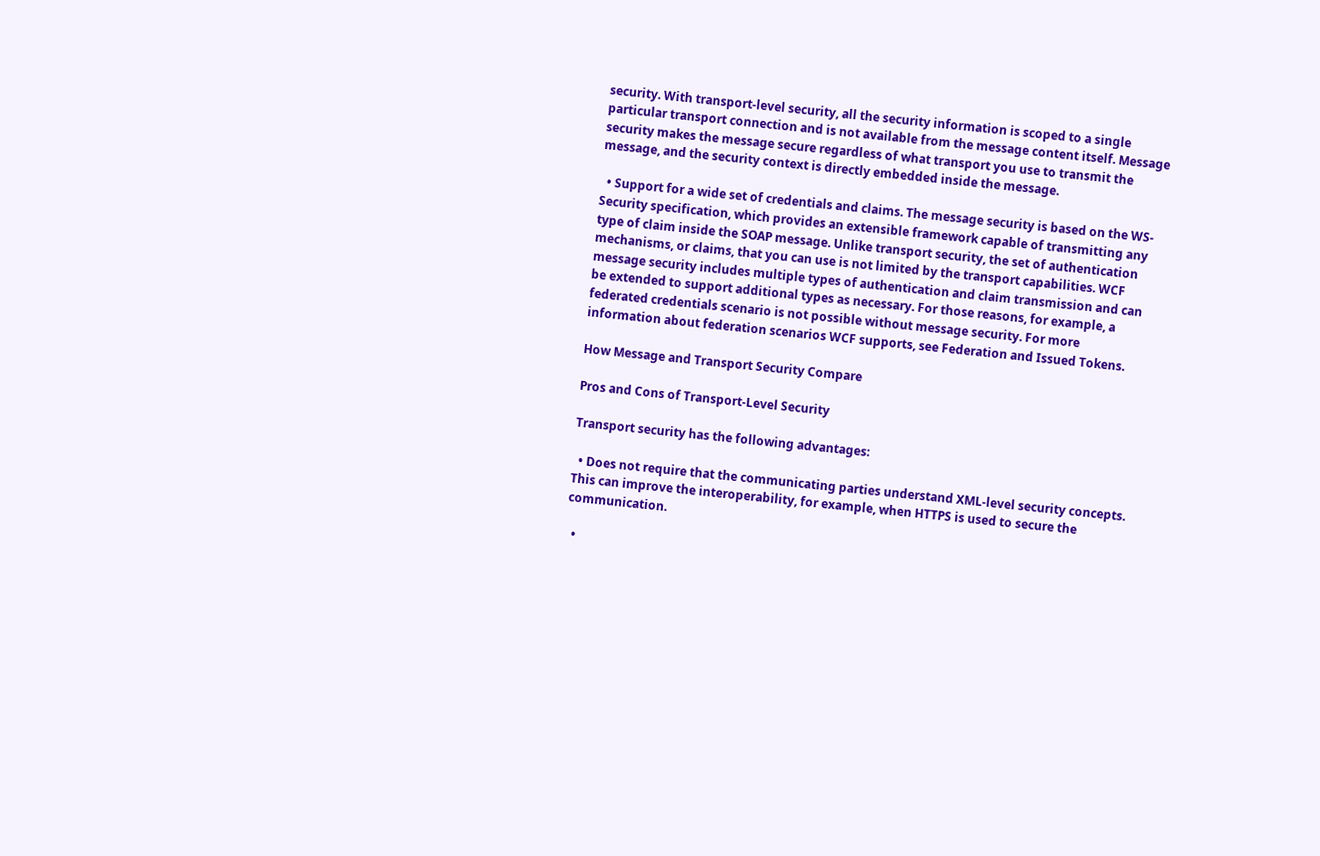security. With transport-level security, all the security information is scoped to a single particular transport connection and is not available from the message content itself. Message security makes the message secure regardless of what transport you use to transmit the message, and the security context is directly embedded inside the message.

  • Support for a wide set of credentials and claims. The message security is based on the WS-Security specification, which provides an extensible framework capable of transmitting any type of claim inside the SOAP message. Unlike transport security, the set of authentication mechanisms, or claims, that you can use is not limited by the transport capabilities. WCF message security includes multiple types of authentication and claim transmission and can be extended to support additional types as necessary. For those reasons, for example, a federated credentials scenario is not possible without message security. For more information about federation scenarios WCF supports, see Federation and Issued Tokens.

How Message and Transport Security Compare

Pros and Cons of Transport-Level Security

Transport security has the following advantages:

  • Does not require that the communicating parties understand XML-level security concepts. This can improve the interoperability, for example, when HTTPS is used to secure the communication.

  •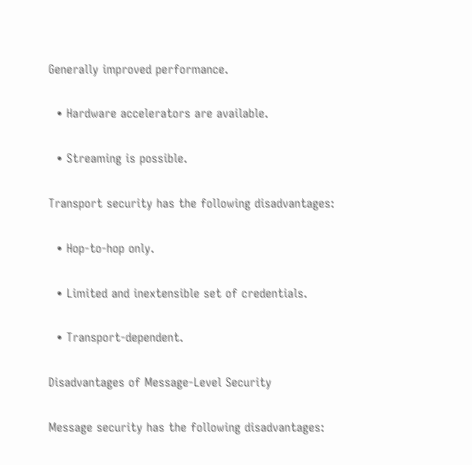Generally improved performance.

  • Hardware accelerators are available.

  • Streaming is possible.

Transport security has the following disadvantages:

  • Hop-to-hop only.

  • Limited and inextensible set of credentials.

  • Transport-dependent.

Disadvantages of Message-Level Security

Message security has the following disadvantages: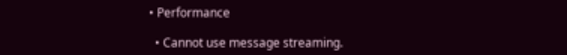• Performance

  • Cannot use message streaming.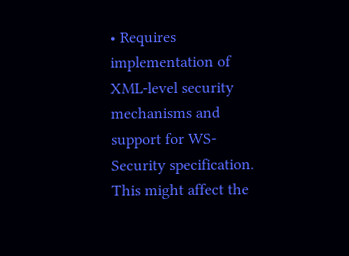• Requires implementation of XML-level security mechanisms and support for WS-Security specification. This might affect the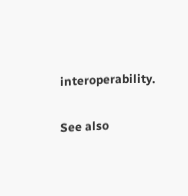interoperability.

See also